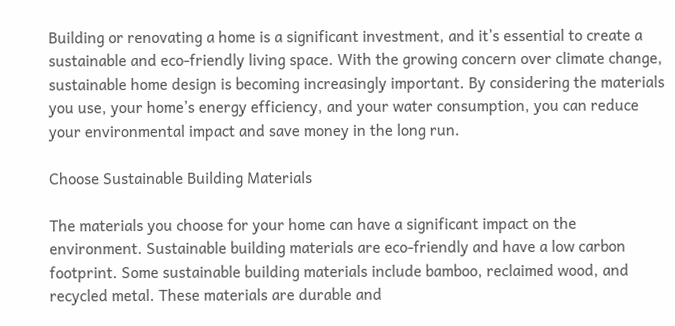Building or renovating a home is a significant investment, and it’s essential to create a sustainable and eco-friendly living space. With the growing concern over climate change, sustainable home design is becoming increasingly important. By considering the materials you use, your home’s energy efficiency, and your water consumption, you can reduce your environmental impact and save money in the long run.

Choose Sustainable Building Materials

The materials you choose for your home can have a significant impact on the environment. Sustainable building materials are eco-friendly and have a low carbon footprint. Some sustainable building materials include bamboo, reclaimed wood, and recycled metal. These materials are durable and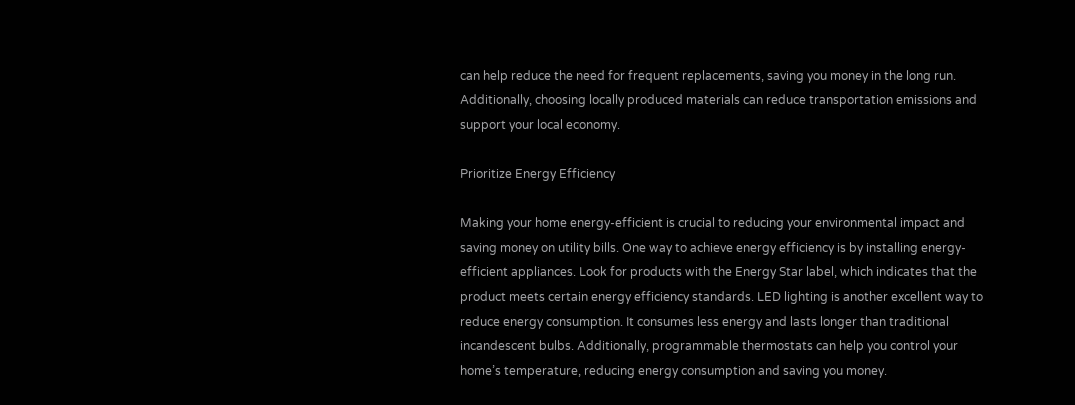can help reduce the need for frequent replacements, saving you money in the long run. Additionally, choosing locally produced materials can reduce transportation emissions and support your local economy.

Prioritize Energy Efficiency

Making your home energy-efficient is crucial to reducing your environmental impact and saving money on utility bills. One way to achieve energy efficiency is by installing energy-efficient appliances. Look for products with the Energy Star label, which indicates that the product meets certain energy efficiency standards. LED lighting is another excellent way to reduce energy consumption. It consumes less energy and lasts longer than traditional incandescent bulbs. Additionally, programmable thermostats can help you control your home’s temperature, reducing energy consumption and saving you money.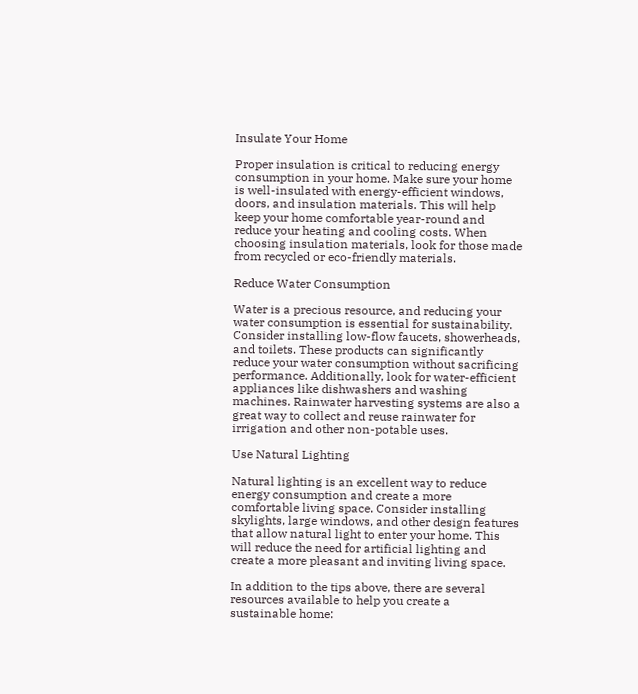Insulate Your Home

Proper insulation is critical to reducing energy consumption in your home. Make sure your home is well-insulated with energy-efficient windows, doors, and insulation materials. This will help keep your home comfortable year-round and reduce your heating and cooling costs. When choosing insulation materials, look for those made from recycled or eco-friendly materials.

Reduce Water Consumption

Water is a precious resource, and reducing your water consumption is essential for sustainability. Consider installing low-flow faucets, showerheads, and toilets. These products can significantly reduce your water consumption without sacrificing performance. Additionally, look for water-efficient appliances like dishwashers and washing machines. Rainwater harvesting systems are also a great way to collect and reuse rainwater for irrigation and other non-potable uses.

Use Natural Lighting

Natural lighting is an excellent way to reduce energy consumption and create a more comfortable living space. Consider installing skylights, large windows, and other design features that allow natural light to enter your home. This will reduce the need for artificial lighting and create a more pleasant and inviting living space.

In addition to the tips above, there are several resources available to help you create a sustainable home: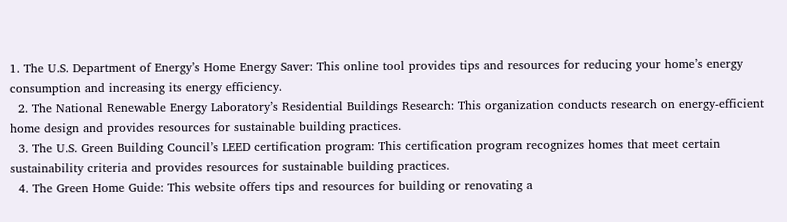1. The U.S. Department of Energy’s Home Energy Saver: This online tool provides tips and resources for reducing your home’s energy consumption and increasing its energy efficiency.
  2. The National Renewable Energy Laboratory’s Residential Buildings Research: This organization conducts research on energy-efficient home design and provides resources for sustainable building practices.
  3. The U.S. Green Building Council’s LEED certification program: This certification program recognizes homes that meet certain sustainability criteria and provides resources for sustainable building practices.
  4. The Green Home Guide: This website offers tips and resources for building or renovating a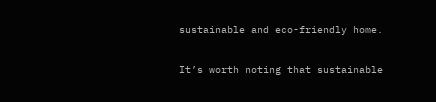sustainable and eco-friendly home.

It’s worth noting that sustainable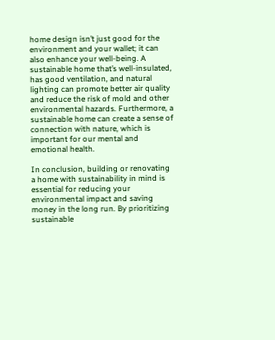home design isn’t just good for the environment and your wallet; it can also enhance your well-being. A sustainable home that’s well-insulated, has good ventilation, and natural lighting can promote better air quality and reduce the risk of mold and other environmental hazards. Furthermore, a sustainable home can create a sense of connection with nature, which is important for our mental and emotional health.

In conclusion, building or renovating a home with sustainability in mind is essential for reducing your environmental impact and saving money in the long run. By prioritizing sustainable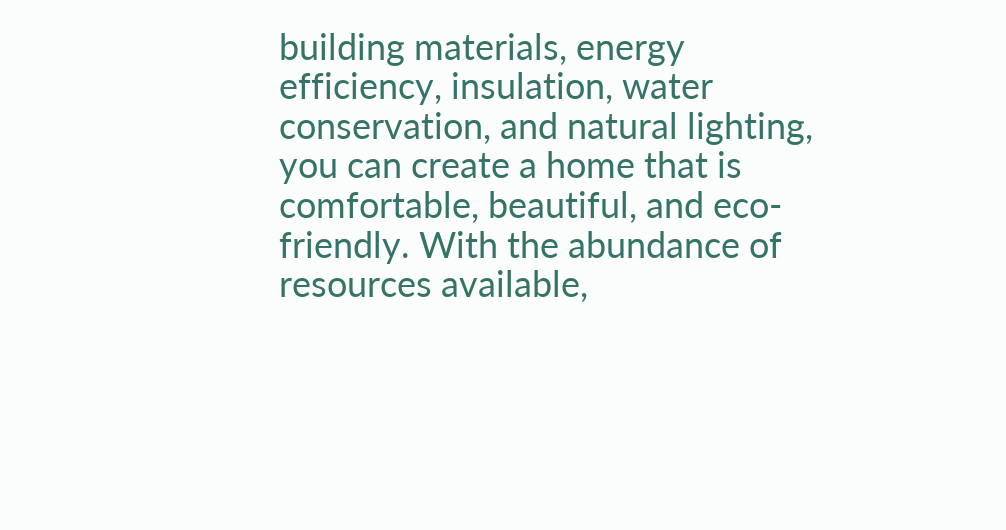building materials, energy efficiency, insulation, water conservation, and natural lighting, you can create a home that is comfortable, beautiful, and eco-friendly. With the abundance of resources available,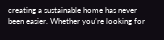creating a sustainable home has never been easier. Whether you’re looking for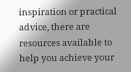inspiration or practical advice, there are resources available to help you achieve your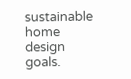sustainable home design goals.